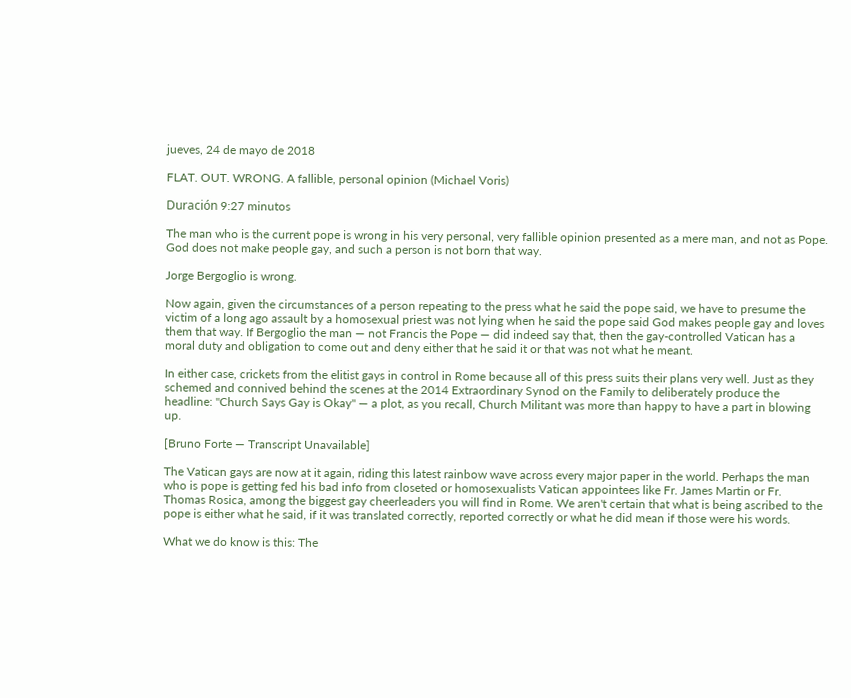jueves, 24 de mayo de 2018

FLAT. OUT. WRONG. A fallible, personal opinion (Michael Voris)

Duración 9:27 minutos

The man who is the current pope is wrong in his very personal, very fallible opinion presented as a mere man, and not as Pope. God does not make people gay, and such a person is not born that way.

Jorge Bergoglio is wrong.

Now again, given the circumstances of a person repeating to the press what he said the pope said, we have to presume the victim of a long ago assault by a homosexual priest was not lying when he said the pope said God makes people gay and loves them that way. If Bergoglio the man — not Francis the Pope — did indeed say that, then the gay-controlled Vatican has a moral duty and obligation to come out and deny either that he said it or that was not what he meant.

In either case, crickets from the elitist gays in control in Rome because all of this press suits their plans very well. Just as they schemed and connived behind the scenes at the 2014 Extraordinary Synod on the Family to deliberately produce the headline: "Church Says Gay is Okay" — a plot, as you recall, Church Militant was more than happy to have a part in blowing up.

[Bruno Forte — Transcript Unavailable]

The Vatican gays are now at it again, riding this latest rainbow wave across every major paper in the world. Perhaps the man who is pope is getting fed his bad info from closeted or homosexualists Vatican appointees like Fr. James Martin or Fr. Thomas Rosica, among the biggest gay cheerleaders you will find in Rome. We aren't certain that what is being ascribed to the pope is either what he said, if it was translated correctly, reported correctly or what he did mean if those were his words.

What we do know is this: The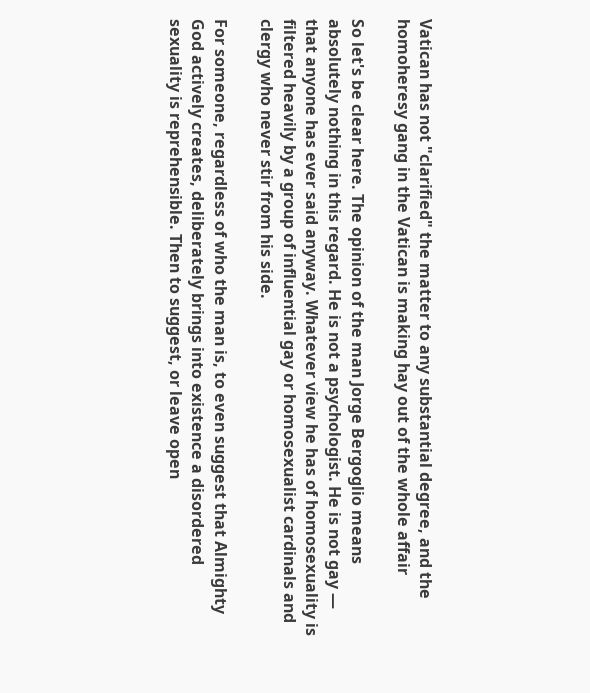Vatican has not "clarified" the matter to any substantial degree, and the homoheresy gang in the Vatican is making hay out of the whole affair

So let's be clear here. The opinion of the man Jorge Bergoglio means absolutely nothing in this regard. He is not a psychologist. He is not gay — that anyone has ever said anyway. Whatever view he has of homosexuality is filtered heavily by a group of influential gay or homosexualist cardinals and clergy who never stir from his side.

For someone, regardless of who the man is, to even suggest that Almighty God actively creates, deliberately brings into existence a disordered sexuality is reprehensible. Then to suggest, or leave open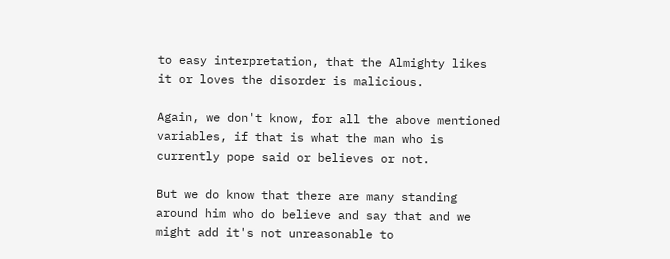to easy interpretation, that the Almighty likes it or loves the disorder is malicious.

Again, we don't know, for all the above mentioned variables, if that is what the man who is currently pope said or believes or not.

But we do know that there are many standing around him who do believe and say that and we might add it's not unreasonable to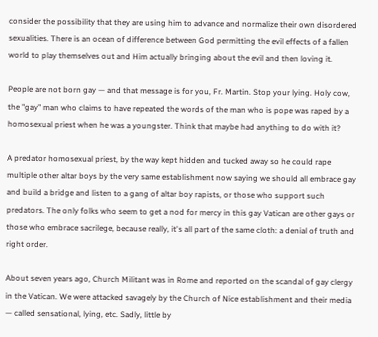consider the possibility that they are using him to advance and normalize their own disordered sexualities. There is an ocean of difference between God permitting the evil effects of a fallen world to play themselves out and Him actually bringing about the evil and then loving it.

People are not born gay — and that message is for you, Fr. Martin. Stop your lying. Holy cow, the "gay" man who claims to have repeated the words of the man who is pope was raped by a homosexual priest when he was a youngster. Think that maybe had anything to do with it?

A predator homosexual priest, by the way kept hidden and tucked away so he could rape multiple other altar boys by the very same establishment now saying we should all embrace gay and build a bridge and listen to a gang of altar boy rapists, or those who support such predators. The only folks who seem to get a nod for mercy in this gay Vatican are other gays or those who embrace sacrilege, because really, it's all part of the same cloth: a denial of truth and right order.

About seven years ago, Church Militant was in Rome and reported on the scandal of gay clergy in the Vatican. We were attacked savagely by the Church of Nice establishment and their media — called sensational, lying, etc. Sadly, little by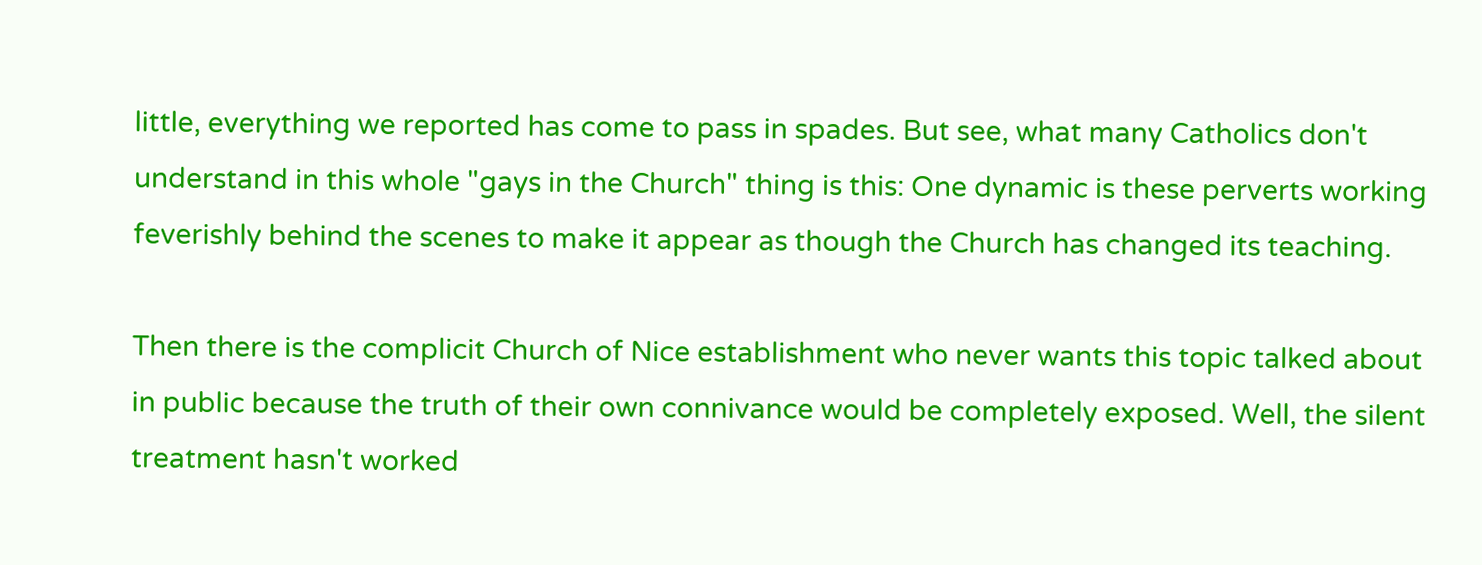little, everything we reported has come to pass in spades. But see, what many Catholics don't understand in this whole "gays in the Church" thing is this: One dynamic is these perverts working feverishly behind the scenes to make it appear as though the Church has changed its teaching.

Then there is the complicit Church of Nice establishment who never wants this topic talked about in public because the truth of their own connivance would be completely exposed. Well, the silent treatment hasn't worked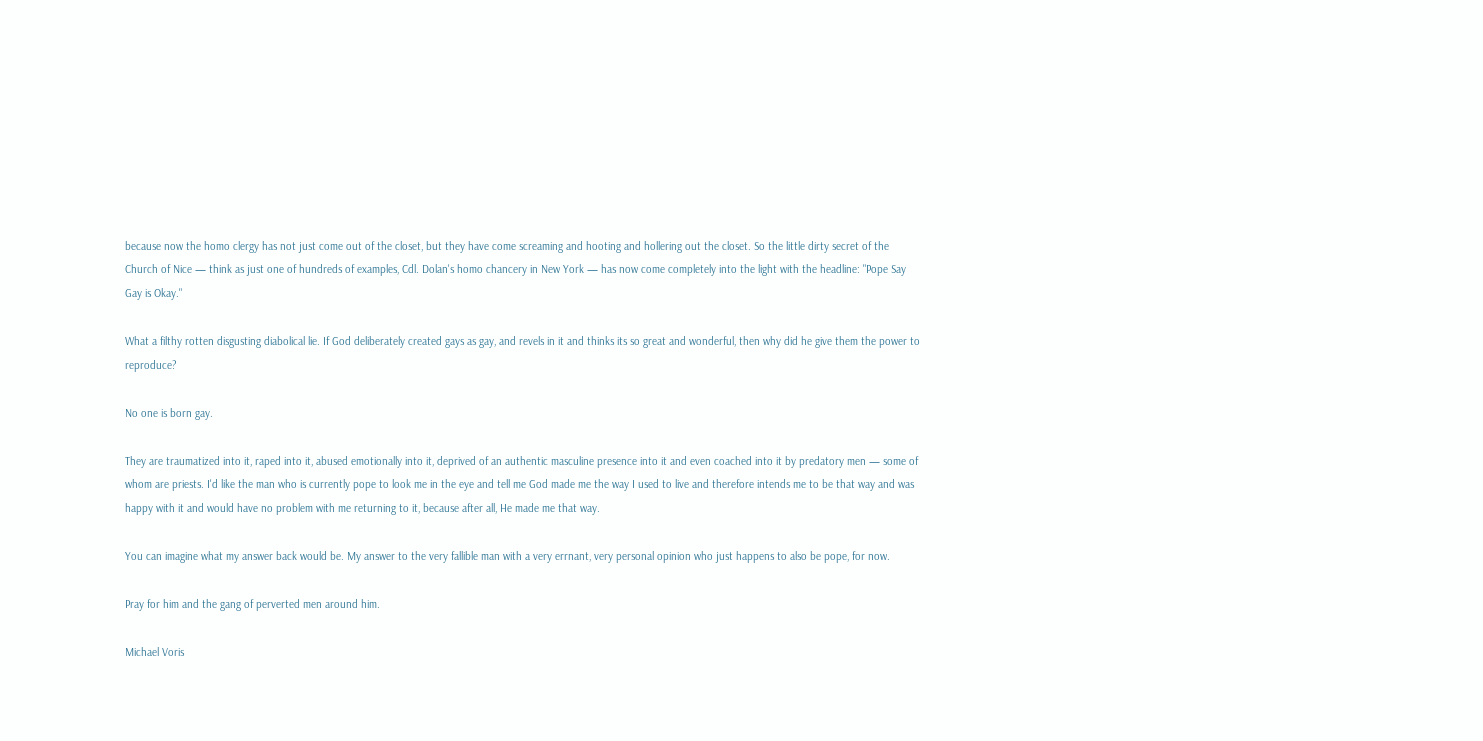because now the homo clergy has not just come out of the closet, but they have come screaming and hooting and hollering out the closet. So the little dirty secret of the Church of Nice — think as just one of hundreds of examples, Cdl. Dolan's homo chancery in New York — has now come completely into the light with the headline: "Pope Say Gay is Okay."

What a filthy rotten disgusting diabolical lie. If God deliberately created gays as gay, and revels in it and thinks its so great and wonderful, then why did he give them the power to reproduce?

No one is born gay.

They are traumatized into it, raped into it, abused emotionally into it, deprived of an authentic masculine presence into it and even coached into it by predatory men — some of whom are priests. I'd like the man who is currently pope to look me in the eye and tell me God made me the way I used to live and therefore intends me to be that way and was happy with it and would have no problem with me returning to it, because after all, He made me that way.

You can imagine what my answer back would be. My answer to the very fallible man with a very errnant, very personal opinion who just happens to also be pope, for now.

Pray for him and the gang of perverted men around him.

Michael Voris